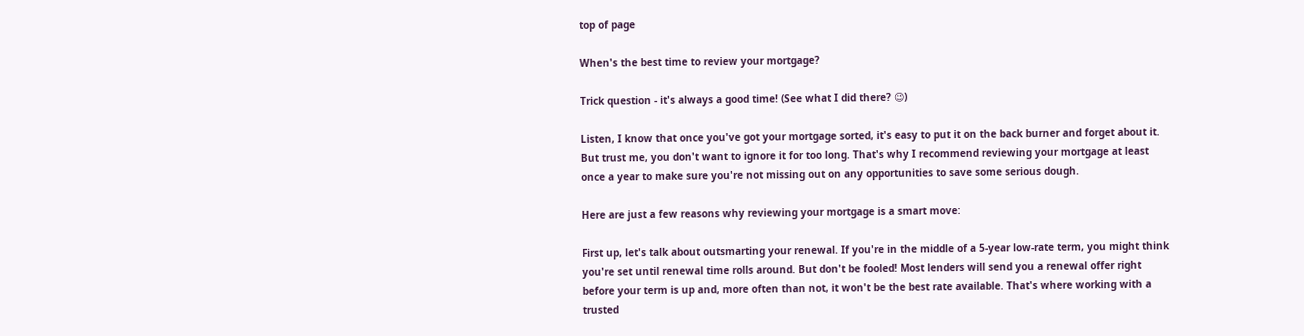top of page

When's the best time to review your mortgage?

Trick question - it's always a good time! (See what I did there? 😉)

Listen, I know that once you've got your mortgage sorted, it's easy to put it on the back burner and forget about it. But trust me, you don't want to ignore it for too long. That's why I recommend reviewing your mortgage at least once a year to make sure you're not missing out on any opportunities to save some serious dough.

Here are just a few reasons why reviewing your mortgage is a smart move:

First up, let's talk about outsmarting your renewal. If you're in the middle of a 5-year low-rate term, you might think you're set until renewal time rolls around. But don't be fooled! Most lenders will send you a renewal offer right before your term is up and, more often than not, it won't be the best rate available. That's where working with a trusted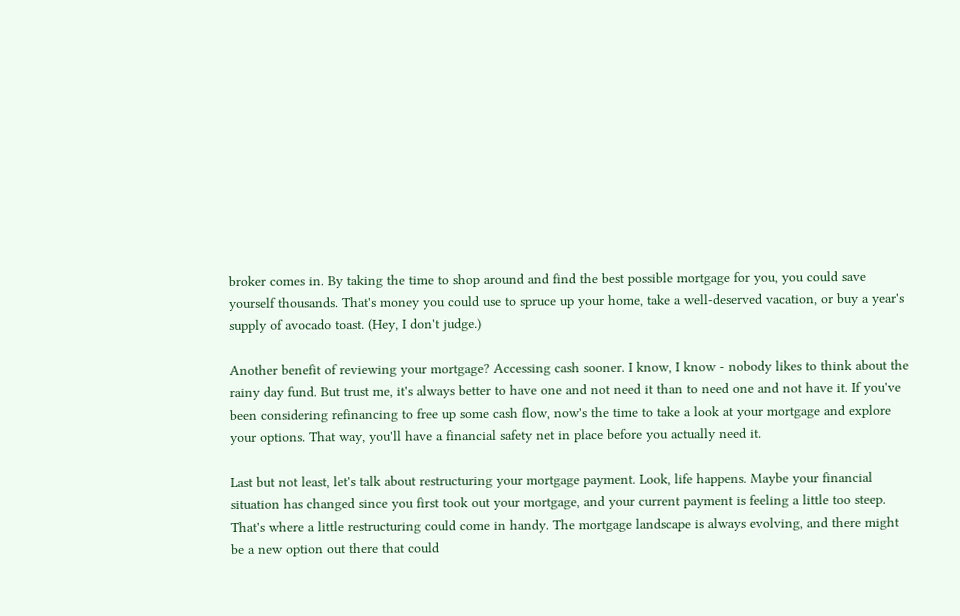broker comes in. By taking the time to shop around and find the best possible mortgage for you, you could save yourself thousands. That's money you could use to spruce up your home, take a well-deserved vacation, or buy a year's supply of avocado toast. (Hey, I don't judge.)

Another benefit of reviewing your mortgage? Accessing cash sooner. I know, I know - nobody likes to think about the rainy day fund. But trust me, it's always better to have one and not need it than to need one and not have it. If you've been considering refinancing to free up some cash flow, now's the time to take a look at your mortgage and explore your options. That way, you'll have a financial safety net in place before you actually need it.

Last but not least, let's talk about restructuring your mortgage payment. Look, life happens. Maybe your financial situation has changed since you first took out your mortgage, and your current payment is feeling a little too steep. That's where a little restructuring could come in handy. The mortgage landscape is always evolving, and there might be a new option out there that could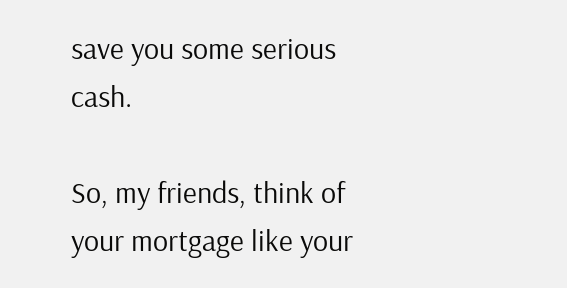save you some serious cash.

So, my friends, think of your mortgage like your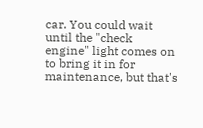car. You could wait until the "check engine" light comes on to bring it in for maintenance, but that's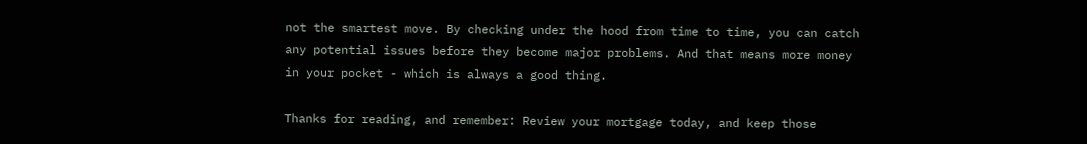not the smartest move. By checking under the hood from time to time, you can catch any potential issues before they become major problems. And that means more money in your pocket - which is always a good thing.

Thanks for reading, and remember: Review your mortgage today, and keep those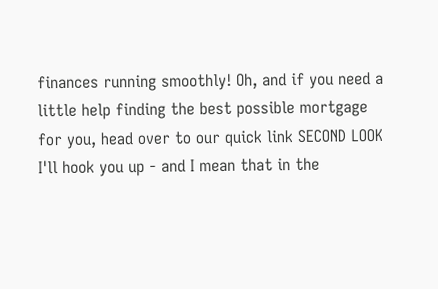finances running smoothly! Oh, and if you need a little help finding the best possible mortgage for you, head over to our quick link SECOND LOOK I'll hook you up - and I mean that in the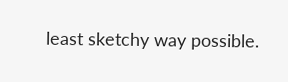least sketchy way possible.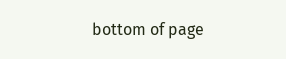bottom of page